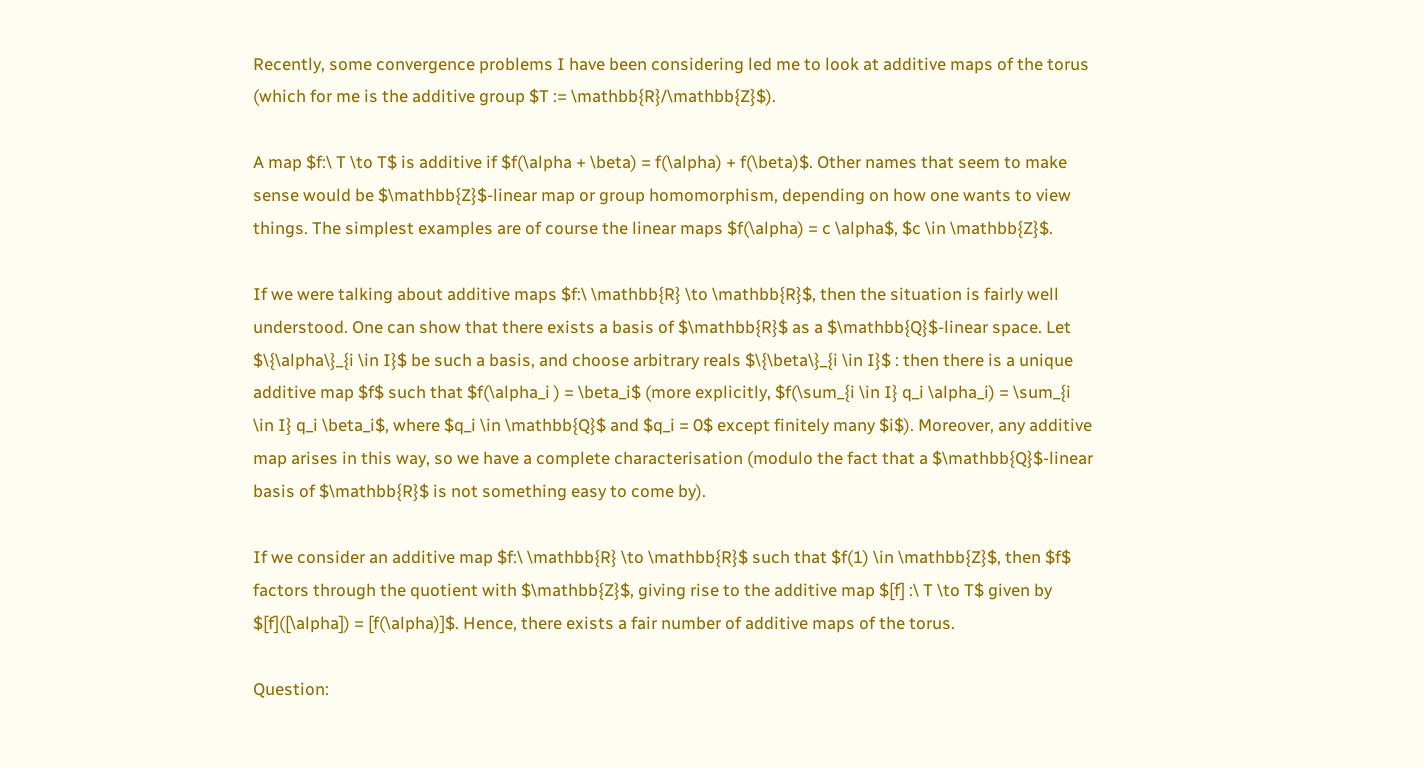Recently, some convergence problems I have been considering led me to look at additive maps of the torus (which for me is the additive group $T := \mathbb{R}/\mathbb{Z}$).

A map $f:\ T \to T$ is additive if $f(\alpha + \beta) = f(\alpha) + f(\beta)$. Other names that seem to make sense would be $\mathbb{Z}$-linear map or group homomorphism, depending on how one wants to view things. The simplest examples are of course the linear maps $f(\alpha) = c \alpha$, $c \in \mathbb{Z}$.

If we were talking about additive maps $f:\ \mathbb{R} \to \mathbb{R}$, then the situation is fairly well understood. One can show that there exists a basis of $\mathbb{R}$ as a $\mathbb{Q}$-linear space. Let $\{\alpha\}_{i \in I}$ be such a basis, and choose arbitrary reals $\{\beta\}_{i \in I}$ : then there is a unique additive map $f$ such that $f(\alpha_i ) = \beta_i$ (more explicitly, $f(\sum_{i \in I} q_i \alpha_i) = \sum_{i \in I} q_i \beta_i$, where $q_i \in \mathbb{Q}$ and $q_i = 0$ except finitely many $i$). Moreover, any additive map arises in this way, so we have a complete characterisation (modulo the fact that a $\mathbb{Q}$-linear basis of $\mathbb{R}$ is not something easy to come by).

If we consider an additive map $f:\ \mathbb{R} \to \mathbb{R}$ such that $f(1) \in \mathbb{Z}$, then $f$ factors through the quotient with $\mathbb{Z}$, giving rise to the additive map $[f] :\ T \to T$ given by $[f]([\alpha]) = [f(\alpha)]$. Hence, there exists a fair number of additive maps of the torus.

Question: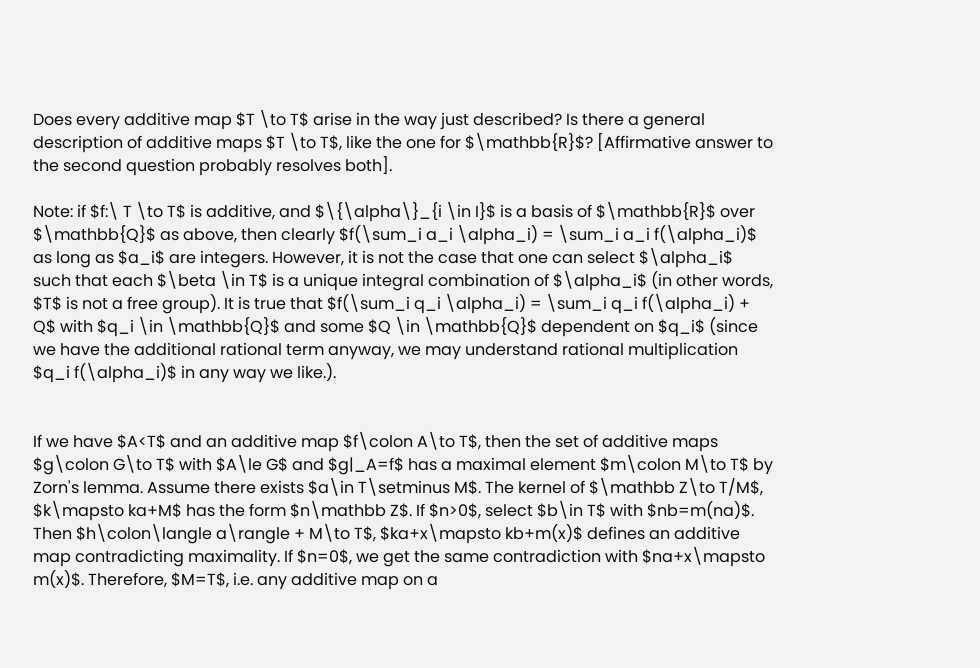Does every additive map $T \to T$ arise in the way just described? Is there a general description of additive maps $T \to T$, like the one for $\mathbb{R}$? [Affirmative answer to the second question probably resolves both].

Note: if $f:\ T \to T$ is additive, and $\{\alpha\}_{i \in I}$ is a basis of $\mathbb{R}$ over $\mathbb{Q}$ as above, then clearly $f(\sum_i a_i \alpha_i) = \sum_i a_i f(\alpha_i)$ as long as $a_i$ are integers. However, it is not the case that one can select $\alpha_i$ such that each $\beta \in T$ is a unique integral combination of $\alpha_i$ (in other words, $T$ is not a free group). It is true that $f(\sum_i q_i \alpha_i) = \sum_i q_i f(\alpha_i) + Q$ with $q_i \in \mathbb{Q}$ and some $Q \in \mathbb{Q}$ dependent on $q_i$ (since we have the additional rational term anyway, we may understand rational multiplication $q_i f(\alpha_i)$ in any way we like.).


If we have $A<T$ and an additive map $f\colon A\to T$, then the set of additive maps $g\colon G\to T$ with $A\le G$ and $g|_A=f$ has a maximal element $m\colon M\to T$ by Zorn's lemma. Assume there exists $a\in T\setminus M$. The kernel of $\mathbb Z\to T/M$, $k\mapsto ka+M$ has the form $n\mathbb Z$. If $n>0$, select $b\in T$ with $nb=m(na)$. Then $h\colon\langle a\rangle + M\to T$, $ka+x\mapsto kb+m(x)$ defines an additive map contradicting maximality. If $n=0$, we get the same contradiction with $na+x\mapsto m(x)$. Therefore, $M=T$, i.e. any additive map on a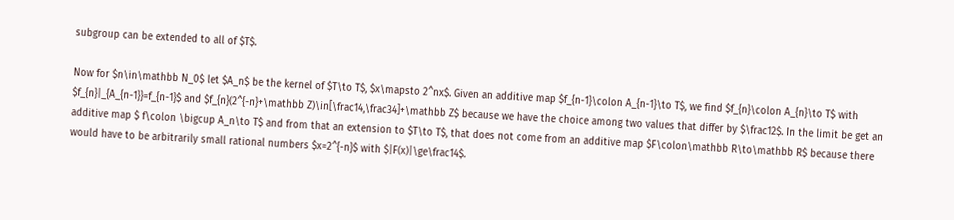subgroup can be extended to all of $T$.

Now for $n\in\mathbb N_0$ let $A_n$ be the kernel of $T\to T$, $x\mapsto 2^nx$. Given an additive map $f_{n-1}\colon A_{n-1}\to T$, we find $f_{n}\colon A_{n}\to T$ with $f_{n}|_{A_{n-1}}=f_{n-1}$ and $f_{n}(2^{-n}+\mathbb Z)\in[\frac14,\frac34]+\mathbb Z$ because we have the choice among two values that differ by $\frac12$. In the limit be get an additive map $ f\colon \bigcup A_n\to T$ and from that an extension to $T\to T$, that does not come from an additive map $F\colon\mathbb R\to\mathbb R$ because there would have to be arbitrarily small rational numbers $x=2^{-n}$ with $|F(x)|\ge\frac14$.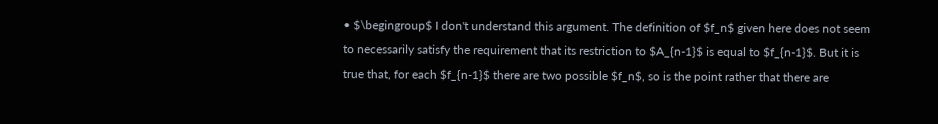• $\begingroup$ I don't understand this argument. The definition of $f_n$ given here does not seem to necessarily satisfy the requirement that its restriction to $A_{n-1}$ is equal to $f_{n-1}$. But it is true that, for each $f_{n-1}$ there are two possible $f_n$, so is the point rather that there are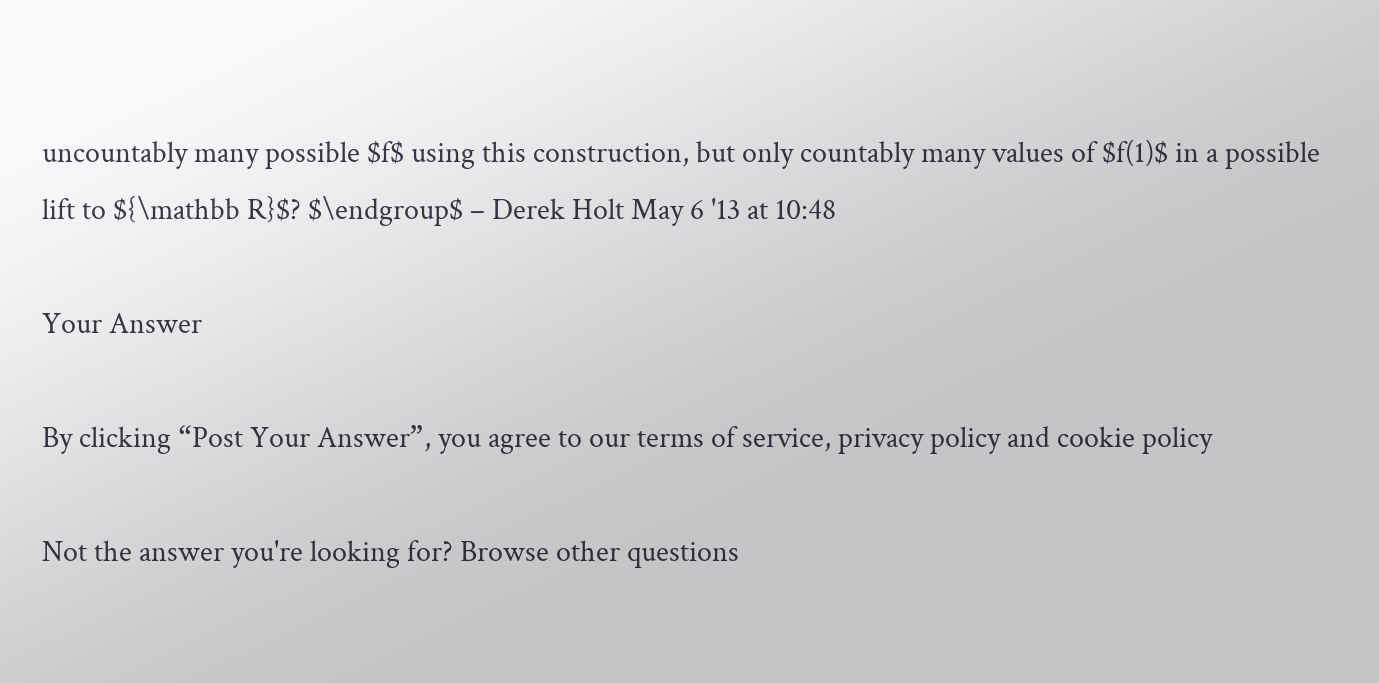uncountably many possible $f$ using this construction, but only countably many values of $f(1)$ in a possible lift to ${\mathbb R}$? $\endgroup$ – Derek Holt May 6 '13 at 10:48

Your Answer

By clicking “Post Your Answer”, you agree to our terms of service, privacy policy and cookie policy

Not the answer you're looking for? Browse other questions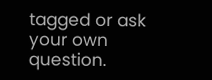tagged or ask your own question.